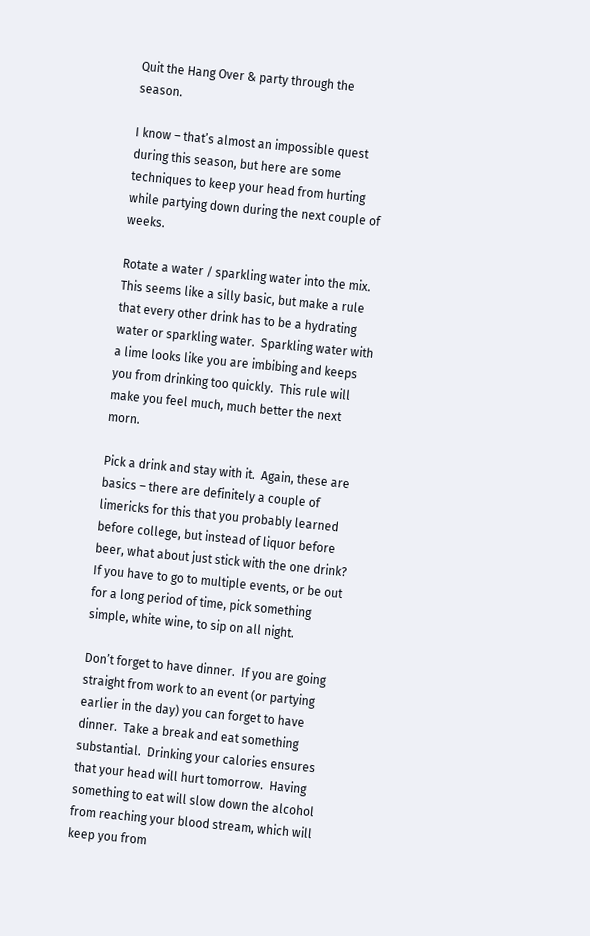Quit the Hang Over & party through the season.

I know – that’s almost an impossible quest during this season, but here are some techniques to keep your head from hurting while partying down during the next couple of weeks.

Rotate a water / sparkling water into the mix.  This seems like a silly basic, but make a rule that every other drink has to be a hydrating water or sparkling water.  Sparkling water with a lime looks like you are imbibing and keeps you from drinking too quickly.  This rule will make you feel much, much better the next morn.

Pick a drink and stay with it.  Again, these are basics – there are definitely a couple of limericks for this that you probably learned before college, but instead of liquor before beer, what about just stick with the one drink?  If you have to go to multiple events, or be out for a long period of time, pick something simple, white wine, to sip on all night.

Don’t forget to have dinner.  If you are going straight from work to an event (or partying earlier in the day) you can forget to have dinner.  Take a break and eat something substantial.  Drinking your calories ensures that your head will hurt tomorrow.  Having something to eat will slow down the alcohol from reaching your blood stream, which will keep you from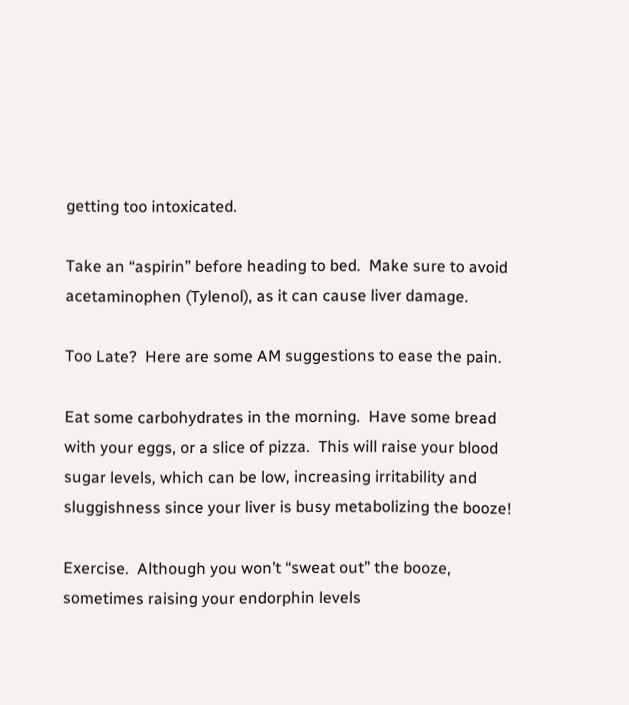getting too intoxicated.

Take an “aspirin” before heading to bed.  Make sure to avoid acetaminophen (Tylenol), as it can cause liver damage.

Too Late?  Here are some AM suggestions to ease the pain.

Eat some carbohydrates in the morning.  Have some bread with your eggs, or a slice of pizza.  This will raise your blood sugar levels, which can be low, increasing irritability and sluggishness since your liver is busy metabolizing the booze!

Exercise.  Although you won’t “sweat out” the booze, sometimes raising your endorphin levels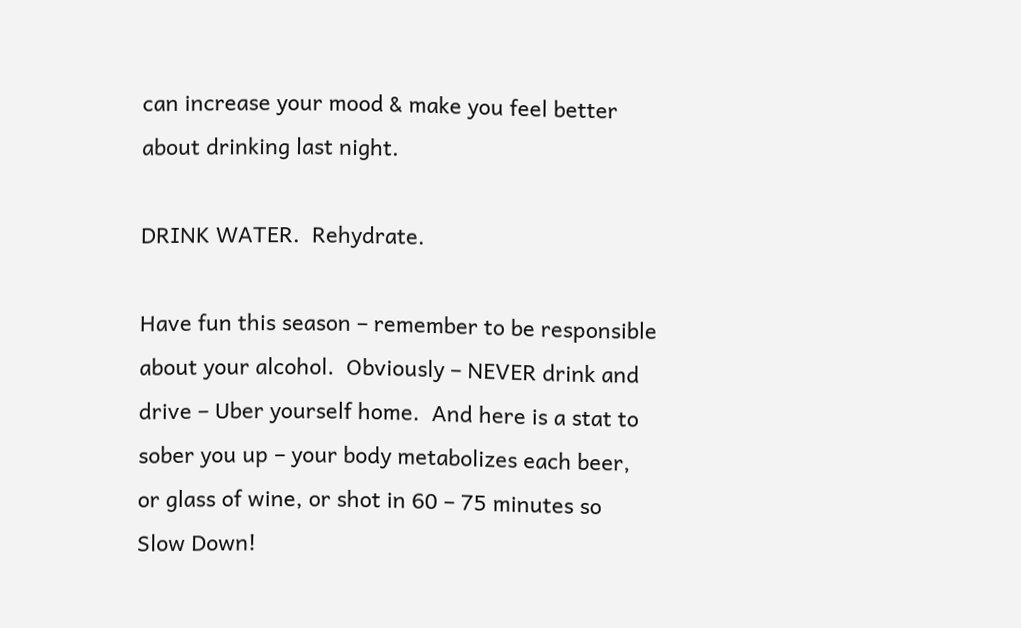can increase your mood & make you feel better about drinking last night.

DRINK WATER.  Rehydrate.

Have fun this season – remember to be responsible about your alcohol.  Obviously – NEVER drink and drive – Uber yourself home.  And here is a stat to sober you up – your body metabolizes each beer, or glass of wine, or shot in 60 – 75 minutes so Slow Down!